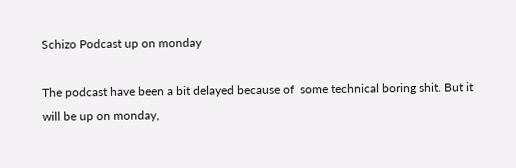Schizo Podcast up on monday

The podcast have been a bit delayed because of  some technical boring shit. But it will be up on monday,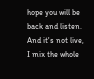hope you will be back and listen. And it's not live, I mix the whole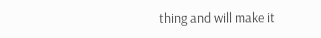thing and will make it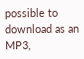possible to download as an MP3,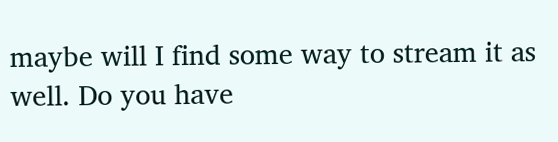maybe will I find some way to stream it as well. Do you have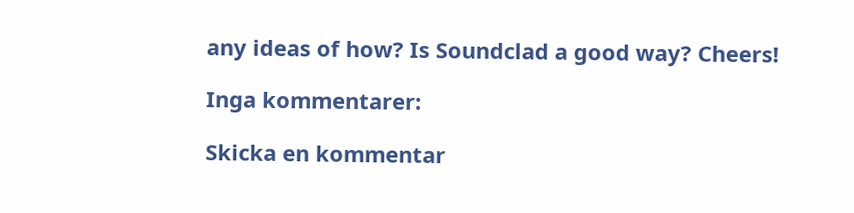any ideas of how? Is Soundclad a good way? Cheers!

Inga kommentarer:

Skicka en kommentar